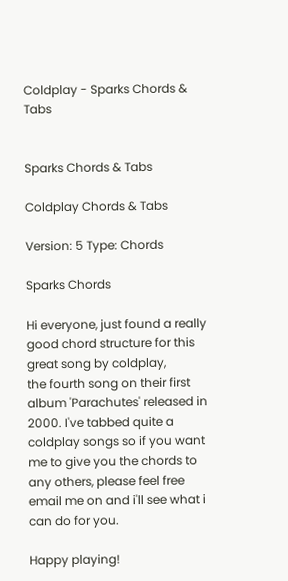Coldplay - Sparks Chords & Tabs


Sparks Chords & Tabs

Coldplay Chords & Tabs

Version: 5 Type: Chords

Sparks Chords

Hi everyone, just found a really good chord structure for this great song by coldplay,
the fourth song on their first album 'Parachutes' released in 2000. I've tabbed quite a
coldplay songs so if you want me to give you the chords to any others, please feel free
email me on and i'll see what i can do for you.

Happy playing!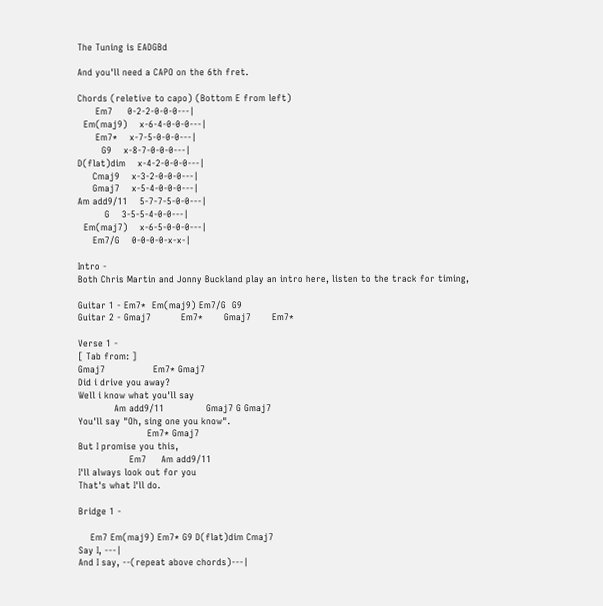The Tuning is EADGBd

And you'll need a CAPO on the 6th fret.

Chords (reletive to capo) (Bottom E from left)
      Em7     0-2-2-0-0-0---|
  Em(maj9)    x-6-4-0-0-0---|
      Em7*    x-7-5-0-0-0---|
        G9    x-8-7-0-0-0---|
D(flat)dim    x-4-2-0-0-0---|
     Cmaj9    x-3-2-0-0-0---|
     Gmaj7    x-5-4-0-0-0---|
Am add9/11    5-7-7-5-0-0---|
         G    3-5-5-4-0-0---|
  Em(maj7)    x-6-5-0-0-0---|
     Em7/G    0-0-0-0-x-x-|

Intro -
Both Chris Martin and Jonny Buckland play an intro here, listen to the track for timing,

Guitar 1 - Em7*  Em(maj9) Em7/G  G9
Guitar 2 - Gmaj7          Em7*       Gmaj7       Em7*

Verse 1 -
[ Tab from: ]
Gmaj7                Em7* Gmaj7
Did i drive you away?
Well i know what you'll say
            Am add9/11              Gmaj7 G Gmaj7
You'll say "Oh, sing one you know".
                       Em7* Gmaj7
But I promise you this,
                 Em7     Am add9/11
I'll always look out for you
That's what I'll do.

Bridge 1 -

    Em7 Em(maj9) Em7* G9 D(flat)dim Cmaj7
Say I, ---|
And I say, --(repeat above chords)---|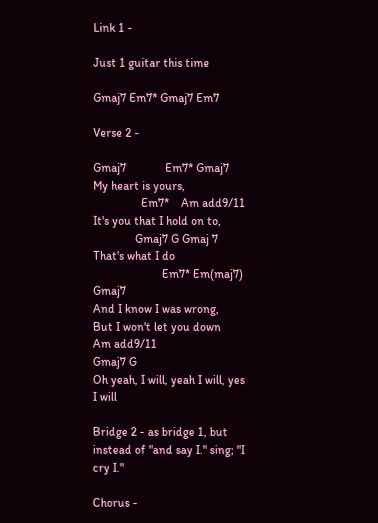Link 1 -

Just 1 guitar this time

Gmaj7 Em7* Gmaj7 Em7

Verse 2 -

Gmaj7             Em7* Gmaj7
My heart is yours,
                Em7*    Am add9/11
It's you that I hold on to,
              Gmaj7 G Gmaj 7
That's what I do
                       Em7* Em(maj7) Gmaj7
And I know I was wrong,
But I won't let you down
Am add9/11                              Gmaj7 G
Oh yeah, I will, yeah I will, yes I will

Bridge 2 - as bridge 1, but instead of "and say I." sing; "I cry I."

Chorus -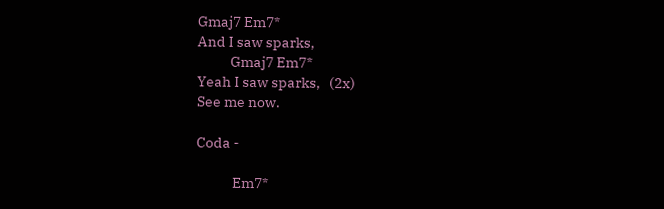Gmaj7 Em7*
And I saw sparks,
           Gmaj7 Em7*
Yeah I saw sparks,   (2x)
See me now.

Coda -

            Em7*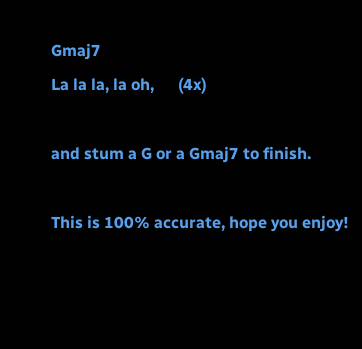Gmaj7
La la la, la oh,      (4x)

and stum a G or a Gmaj7 to finish.

This is 100% accurate, hope you enjoy!